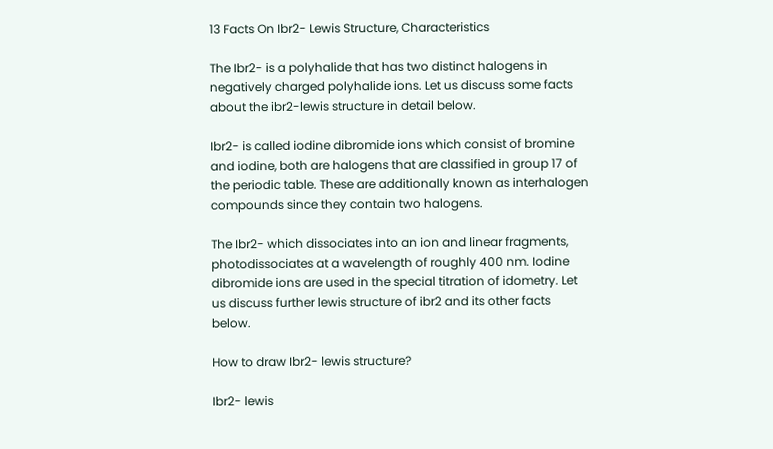13 Facts On Ibr2- Lewis Structure, Characteristics

The Ibr2- is a polyhalide that has two distinct halogens in negatively charged polyhalide ions. Let us discuss some facts about the ibr2-lewis structure in detail below.

Ibr2- is called iodine dibromide ions which consist of bromine and iodine, both are halogens that are classified in group 17 of the periodic table. These are additionally known as interhalogen compounds since they contain two halogens.

The Ibr2- which dissociates into an ion and linear fragments, photodissociates at a wavelength of roughly 400 nm. Iodine dibromide ions are used in the special titration of idometry. Let us discuss further lewis structure of ibr2 and its other facts below.

How to draw Ibr2- lewis structure?

Ibr2- lewis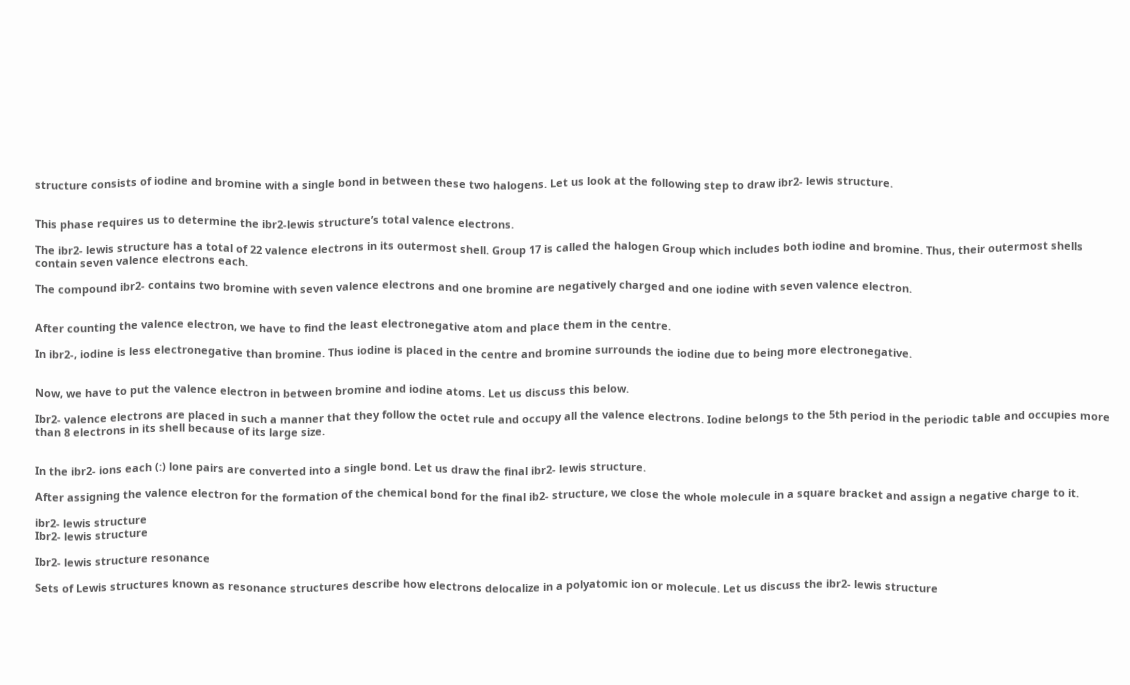structure consists of iodine and bromine with a single bond in between these two halogens. Let us look at the following step to draw ibr2- lewis structure.


This phase requires us to determine the ibr2-lewis structure’s total valence electrons.

The ibr2- lewis structure has a total of 22 valence electrons in its outermost shell. Group 17 is called the halogen Group which includes both iodine and bromine. Thus, their outermost shells contain seven valence electrons each.

The compound ibr2- contains two bromine with seven valence electrons and one bromine are negatively charged and one iodine with seven valence electron.


After counting the valence electron, we have to find the least electronegative atom and place them in the centre.

In ibr2-, iodine is less electronegative than bromine. Thus iodine is placed in the centre and bromine surrounds the iodine due to being more electronegative.


Now, we have to put the valence electron in between bromine and iodine atoms. Let us discuss this below.

Ibr2- valence electrons are placed in such a manner that they follow the octet rule and occupy all the valence electrons. Iodine belongs to the 5th period in the periodic table and occupies more than 8 electrons in its shell because of its large size.


In the ibr2- ions each (:) lone pairs are converted into a single bond. Let us draw the final ibr2- lewis structure.

After assigning the valence electron for the formation of the chemical bond for the final ib2- structure, we close the whole molecule in a square bracket and assign a negative charge to it.

ibr2- lewis structure
Ibr2- lewis structure

Ibr2- lewis structure resonance

Sets of Lewis structures known as resonance structures describe how electrons delocalize in a polyatomic ion or molecule. Let us discuss the ibr2- lewis structure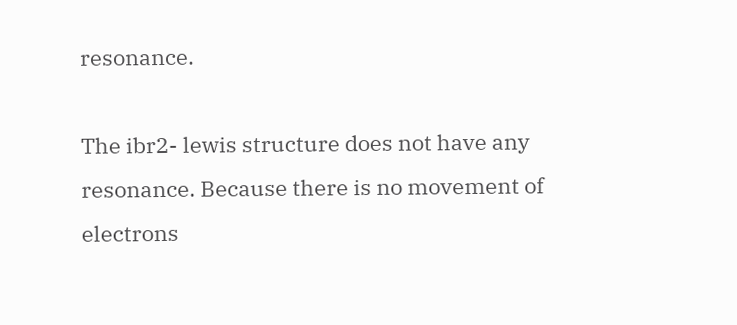resonance.

The ibr2- lewis structure does not have any resonance. Because there is no movement of electrons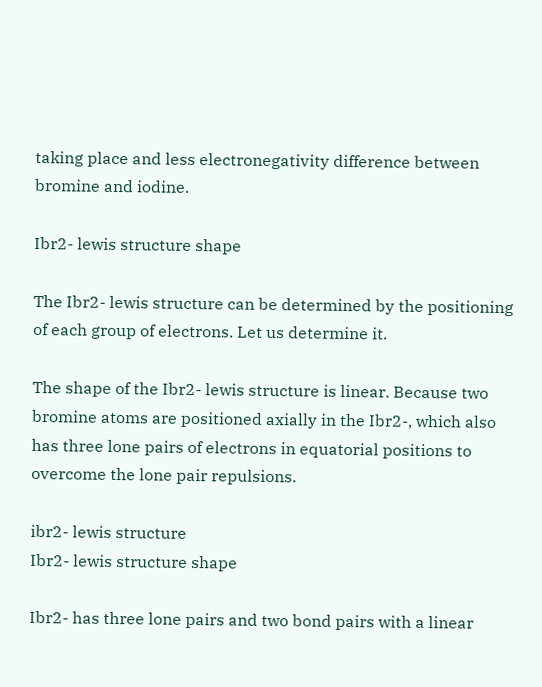taking place and less electronegativity difference between bromine and iodine.

Ibr2- lewis structure shape

The Ibr2- lewis structure can be determined by the positioning of each group of electrons. Let us determine it.

The shape of the Ibr2- lewis structure is linear. Because two bromine atoms are positioned axially in the Ibr2-, which also has three lone pairs of electrons in equatorial positions to overcome the lone pair repulsions.

ibr2- lewis structure
Ibr2- lewis structure shape

Ibr2- has three lone pairs and two bond pairs with a linear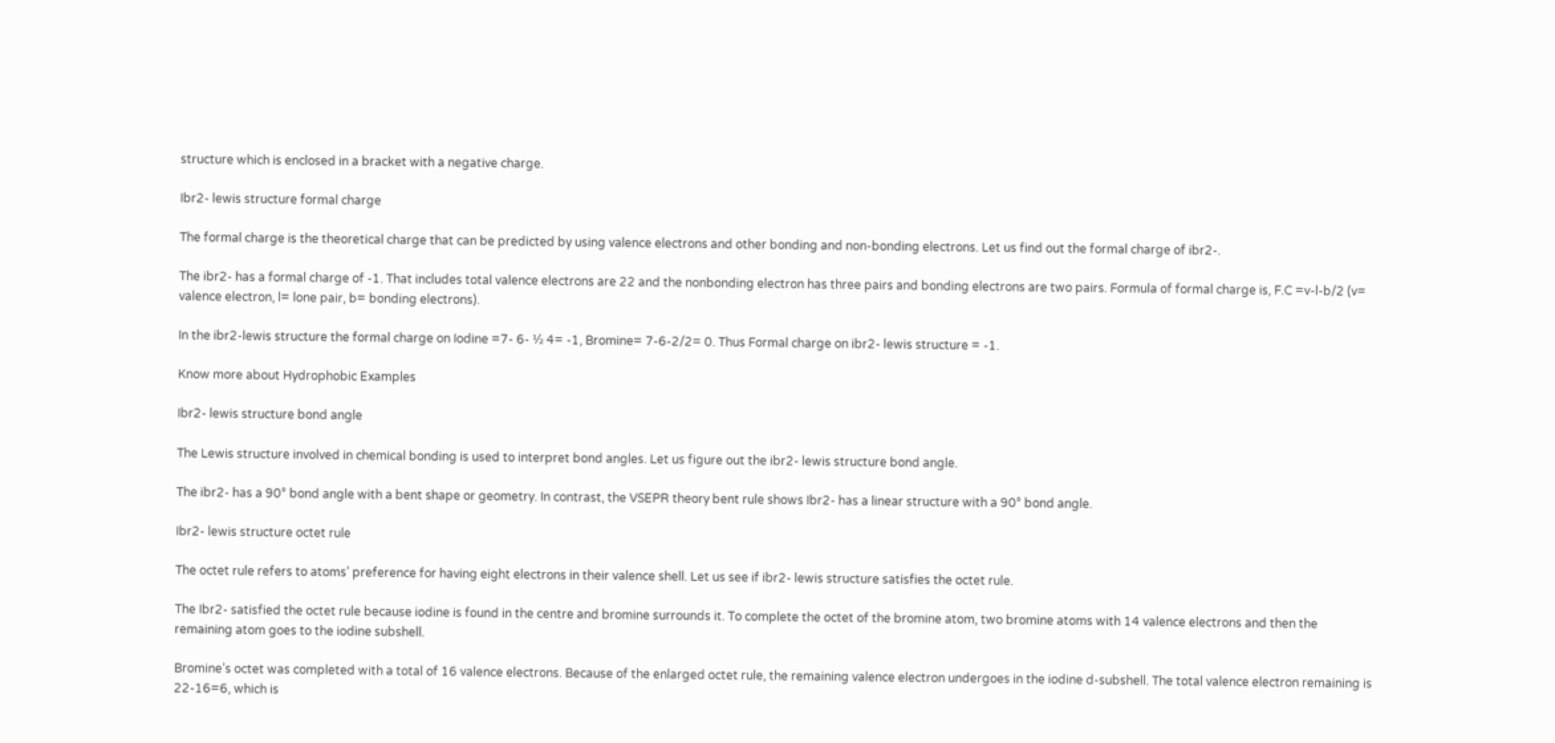structure which is enclosed in a bracket with a negative charge.

Ibr2- lewis structure formal charge

The formal charge is the theoretical charge that can be predicted by using valence electrons and other bonding and non-bonding electrons. Let us find out the formal charge of ibr2-.

The ibr2- has a formal charge of -1. That includes total valence electrons are 22 and the nonbonding electron has three pairs and bonding electrons are two pairs. Formula of formal charge is, F.C =v-l-b/2 (v= valence electron, l= lone pair, b= bonding electrons).

In the ibr2-lewis structure the formal charge on Iodine =7- 6- ½ 4= -1, Bromine= 7-6-2/2= 0. Thus Formal charge on ibr2- lewis structure = -1.

Know more about Hydrophobic Examples

Ibr2- lewis structure bond angle

The Lewis structure involved in chemical bonding is used to interpret bond angles. Let us figure out the ibr2- lewis structure bond angle.

The ibr2- has a 90° bond angle with a bent shape or geometry. In contrast, the VSEPR theory bent rule shows Ibr2- has a linear structure with a 90° bond angle.

Ibr2- lewis structure octet rule

The octet rule refers to atoms’ preference for having eight electrons in their valence shell. Let us see if ibr2- lewis structure satisfies the octet rule.

The Ibr2- satisfied the octet rule because iodine is found in the centre and bromine surrounds it. To complete the octet of the bromine atom, two bromine atoms with 14 valence electrons and then the remaining atom goes to the iodine subshell.

Bromine’s octet was completed with a total of 16 valence electrons. Because of the enlarged octet rule, the remaining valence electron undergoes in the iodine d-subshell. The total valence electron remaining is 22-16=6, which is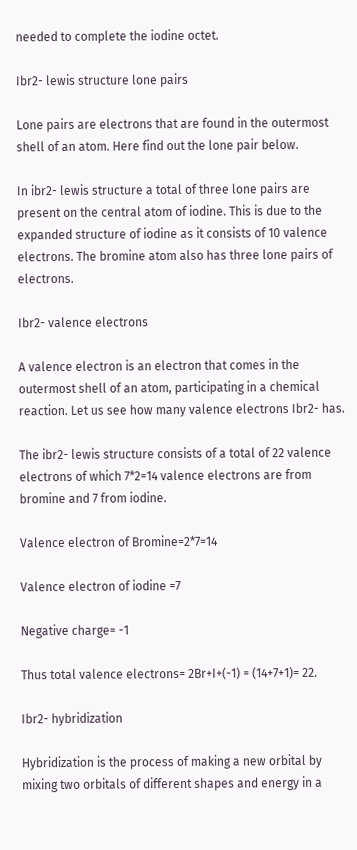needed to complete the iodine octet.

Ibr2- lewis structure lone pairs

Lone pairs are electrons that are found in the outermost shell of an atom. Here find out the lone pair below.

In ibr2- lewis structure a total of three lone pairs are present on the central atom of iodine. This is due to the expanded structure of iodine as it consists of 10 valence electrons. The bromine atom also has three lone pairs of electrons.

Ibr2- valence electrons

A valence electron is an electron that comes in the outermost shell of an atom, participating in a chemical reaction. Let us see how many valence electrons Ibr2- has.

The ibr2- lewis structure consists of a total of 22 valence electrons of which 7*2=14 valence electrons are from bromine and 7 from iodine.

Valence electron of Bromine=2*7=14

Valence electron of iodine =7

Negative charge= -1

Thus total valence electrons= 2Br+I+(-1) = (14+7+1)= 22.

Ibr2- hybridization

Hybridization is the process of making a new orbital by mixing two orbitals of different shapes and energy in a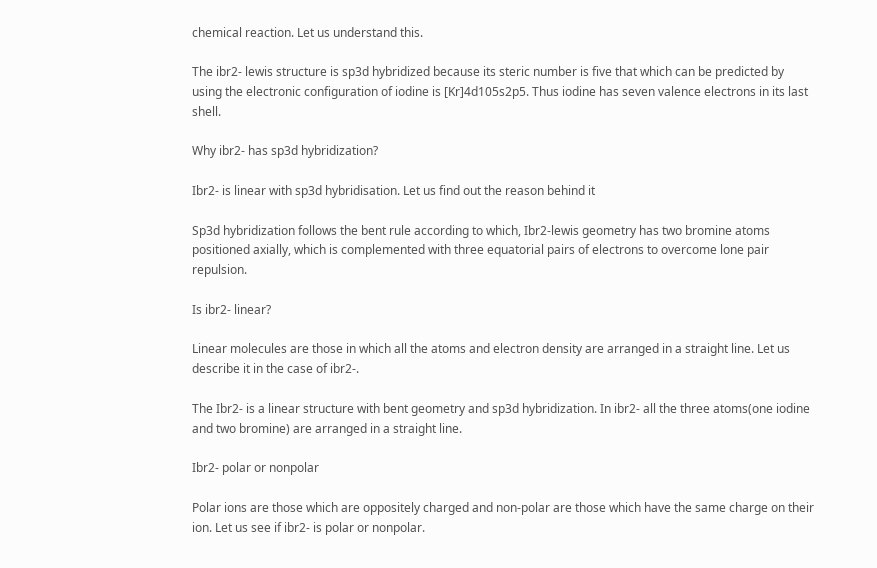chemical reaction. Let us understand this.

The ibr2- lewis structure is sp3d hybridized because its steric number is five that which can be predicted by using the electronic configuration of iodine is [Kr]4d105s2p5. Thus iodine has seven valence electrons in its last shell.

Why ibr2- has sp3d hybridization?

Ibr2- is linear with sp3d hybridisation. Let us find out the reason behind it

Sp3d hybridization follows the bent rule according to which, Ibr2-lewis geometry has two bromine atoms positioned axially, which is complemented with three equatorial pairs of electrons to overcome lone pair repulsion.

Is ibr2- linear?

Linear molecules are those in which all the atoms and electron density are arranged in a straight line. Let us describe it in the case of ibr2-.

The Ibr2- is a linear structure with bent geometry and sp3d hybridization. In ibr2- all the three atoms(one iodine and two bromine) are arranged in a straight line.

Ibr2- polar or nonpolar

Polar ions are those which are oppositely charged and non-polar are those which have the same charge on their ion. Let us see if ibr2- is polar or nonpolar.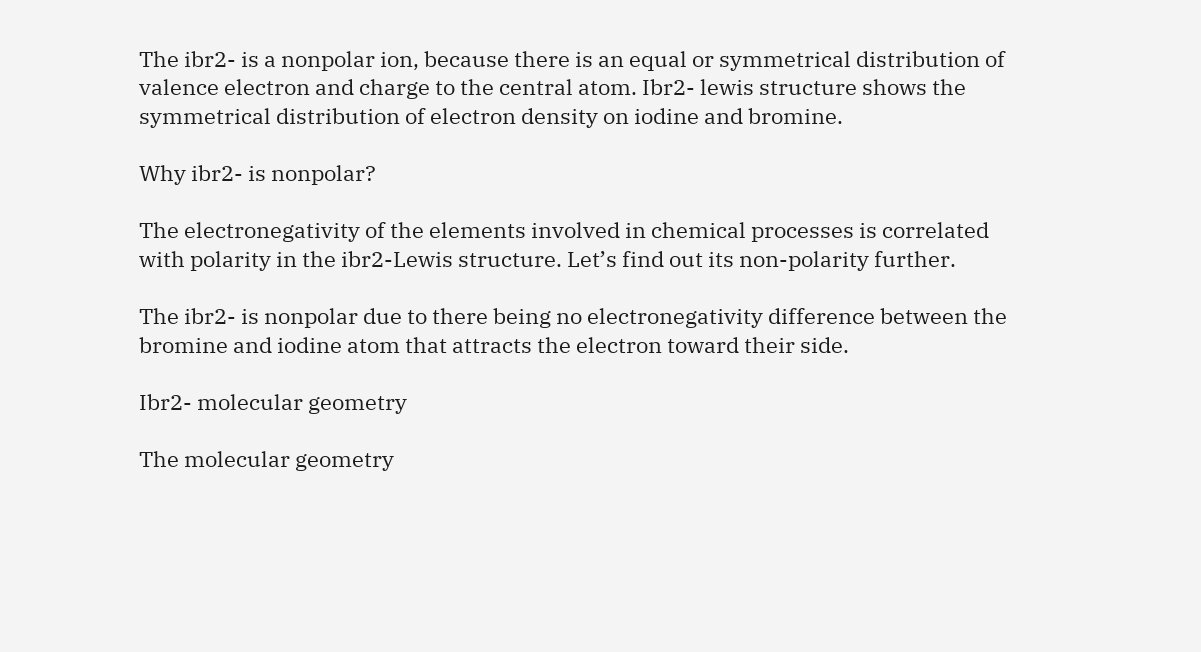The ibr2- is a nonpolar ion, because there is an equal or symmetrical distribution of valence electron and charge to the central atom. Ibr2- lewis structure shows the symmetrical distribution of electron density on iodine and bromine.

Why ibr2- is nonpolar?

The electronegativity of the elements involved in chemical processes is correlated with polarity in the ibr2-Lewis structure. Let’s find out its non-polarity further.

The ibr2- is nonpolar due to there being no electronegativity difference between the bromine and iodine atom that attracts the electron toward their side.

Ibr2- molecular geometry

The molecular geometry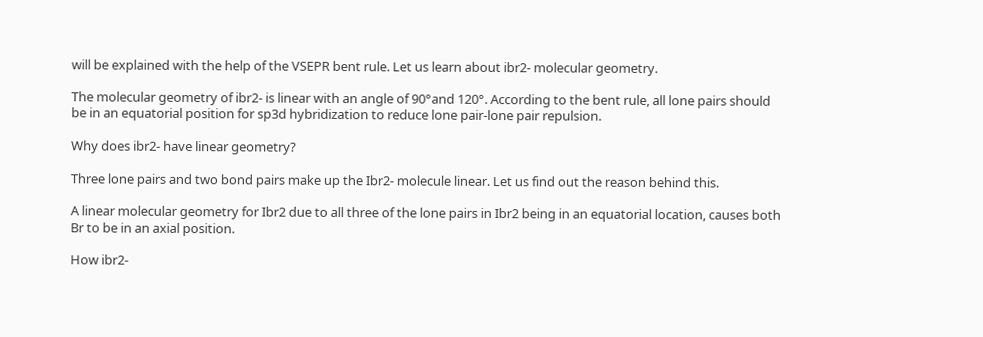will be explained with the help of the VSEPR bent rule. Let us learn about ibr2- molecular geometry.

The molecular geometry of ibr2- is linear with an angle of 90°and 120°. According to the bent rule, all lone pairs should be in an equatorial position for sp3d hybridization to reduce lone pair-lone pair repulsion.

Why does ibr2- have linear geometry?

Three lone pairs and two bond pairs make up the Ibr2- molecule linear. Let us find out the reason behind this.

A linear molecular geometry for Ibr2 due to all three of the lone pairs in Ibr2 being in an equatorial location, causes both Br to be in an axial position.

How ibr2-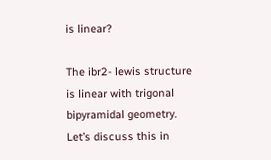is linear?

The ibr2- lewis structure is linear with trigonal bipyramidal geometry. Let’s discuss this in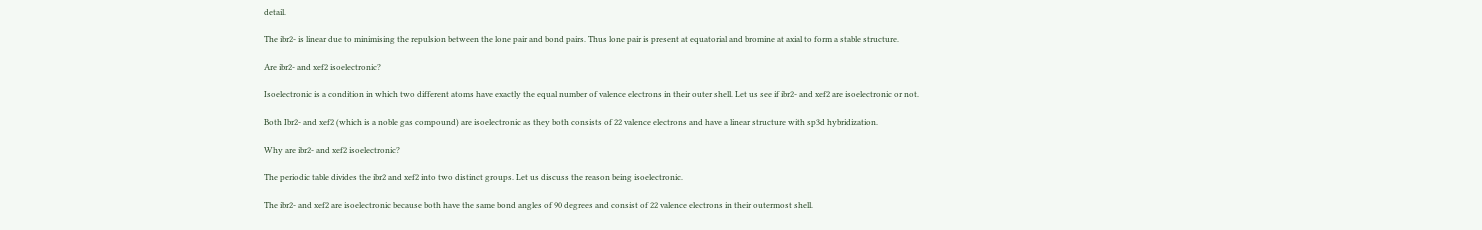detail.

The ibr2- is linear due to minimising the repulsion between the lone pair and bond pairs. Thus lone pair is present at equatorial and bromine at axial to form a stable structure.

Are ibr2- and xef2 isoelectronic?

Isoelectronic is a condition in which two different atoms have exactly the equal number of valence electrons in their outer shell. Let us see if ibr2- and xef2 are isoelectronic or not.

Both Ibr2- and xef2 (which is a noble gas compound) are isoelectronic as they both consists of 22 valence electrons and have a linear structure with sp3d hybridization.

Why are ibr2- and xef2 isoelectronic?

The periodic table divides the ibr2 and xef2 into two distinct groups. Let us discuss the reason being isoelectronic.

The ibr2- and xef2 are isoelectronic because both have the same bond angles of 90 degrees and consist of 22 valence electrons in their outermost shell.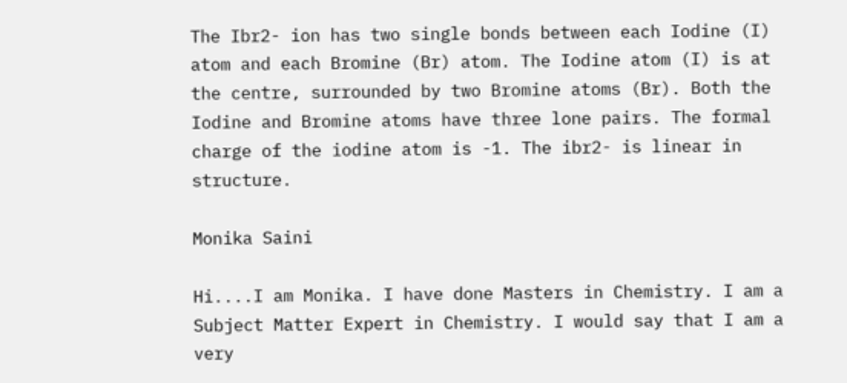The Ibr2- ion has two single bonds between each Iodine (I) atom and each Bromine (Br) atom. The Iodine atom (I) is at the centre, surrounded by two Bromine atoms (Br). Both the Iodine and Bromine atoms have three lone pairs. The formal charge of the iodine atom is -1. The ibr2- is linear in structure.

Monika Saini

Hi....I am Monika. I have done Masters in Chemistry. I am a Subject Matter Expert in Chemistry. I would say that I am a very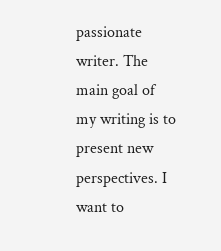passionate writer. The main goal of my writing is to present new perspectives. I want to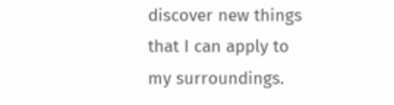discover new things that I can apply to my surroundings.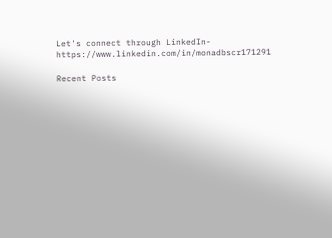Let's connect through LinkedIn-https://www.linkedin.com/in/monadbscr171291

Recent Posts